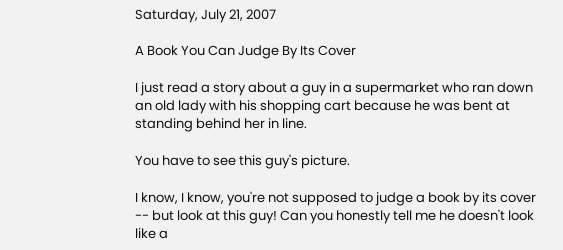Saturday, July 21, 2007

A Book You Can Judge By Its Cover

I just read a story about a guy in a supermarket who ran down an old lady with his shopping cart because he was bent at standing behind her in line.

You have to see this guy's picture.

I know, I know, you're not supposed to judge a book by its cover -- but look at this guy! Can you honestly tell me he doesn't look like a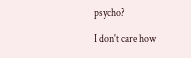psycho?

I don't care how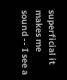superficial it makes me sound -- I see a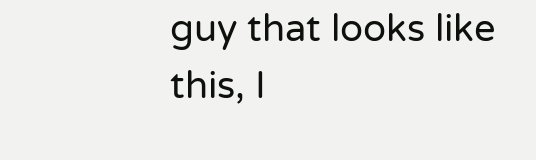guy that looks like this, I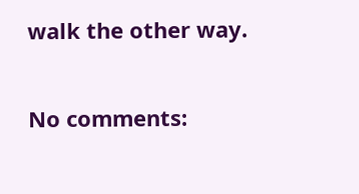walk the other way.

No comments: